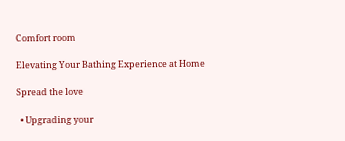Comfort room

Elevating Your Bathing Experience at Home

Spread the love

  • Upgrading your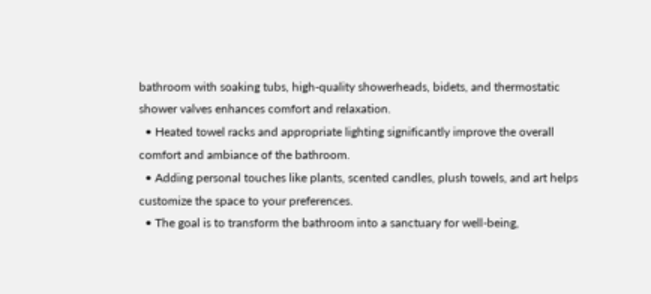bathroom with soaking tubs, high-quality showerheads, bidets, and thermostatic shower valves enhances comfort and relaxation.
  • Heated towel racks and appropriate lighting significantly improve the overall comfort and ambiance of the bathroom.
  • Adding personal touches like plants, scented candles, plush towels, and art helps customize the space to your preferences.
  • The goal is to transform the bathroom into a sanctuary for well-being,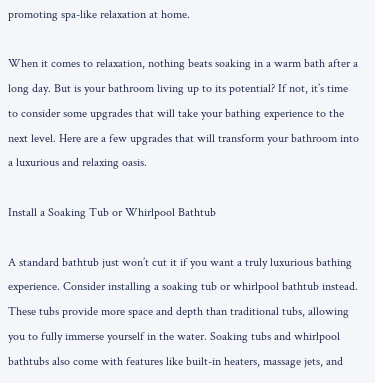promoting spa-like relaxation at home.

When it comes to relaxation, nothing beats soaking in a warm bath after a long day. But is your bathroom living up to its potential? If not, it’s time to consider some upgrades that will take your bathing experience to the next level. Here are a few upgrades that will transform your bathroom into a luxurious and relaxing oasis.

Install a Soaking Tub or Whirlpool Bathtub

A standard bathtub just won’t cut it if you want a truly luxurious bathing experience. Consider installing a soaking tub or whirlpool bathtub instead. These tubs provide more space and depth than traditional tubs, allowing you to fully immerse yourself in the water. Soaking tubs and whirlpool bathtubs also come with features like built-in heaters, massage jets, and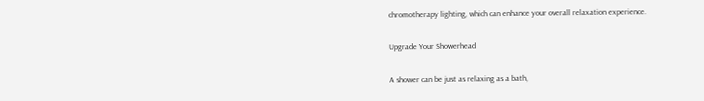chromotherapy lighting, which can enhance your overall relaxation experience.

Upgrade Your Showerhead

A shower can be just as relaxing as a bath,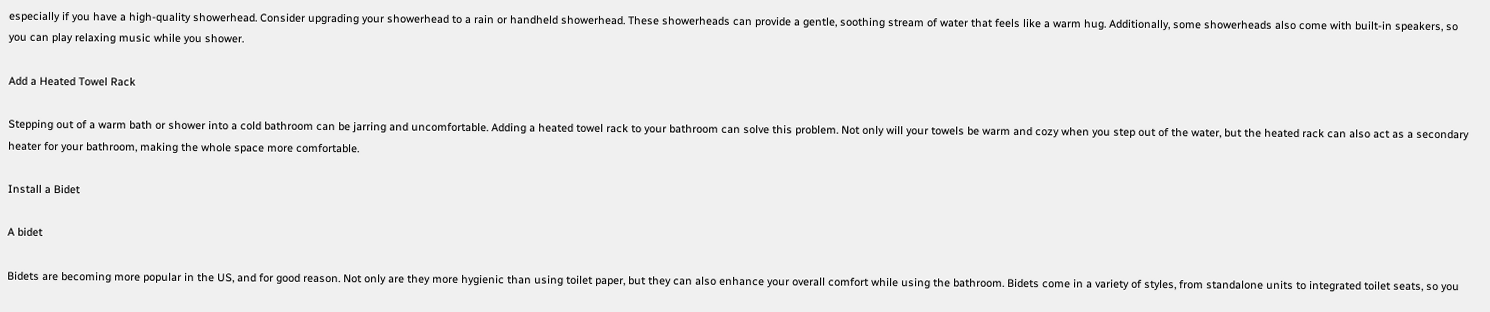especially if you have a high-quality showerhead. Consider upgrading your showerhead to a rain or handheld showerhead. These showerheads can provide a gentle, soothing stream of water that feels like a warm hug. Additionally, some showerheads also come with built-in speakers, so you can play relaxing music while you shower.

Add a Heated Towel Rack

Stepping out of a warm bath or shower into a cold bathroom can be jarring and uncomfortable. Adding a heated towel rack to your bathroom can solve this problem. Not only will your towels be warm and cozy when you step out of the water, but the heated rack can also act as a secondary heater for your bathroom, making the whole space more comfortable.

Install a Bidet

A bidet

Bidets are becoming more popular in the US, and for good reason. Not only are they more hygienic than using toilet paper, but they can also enhance your overall comfort while using the bathroom. Bidets come in a variety of styles, from standalone units to integrated toilet seats, so you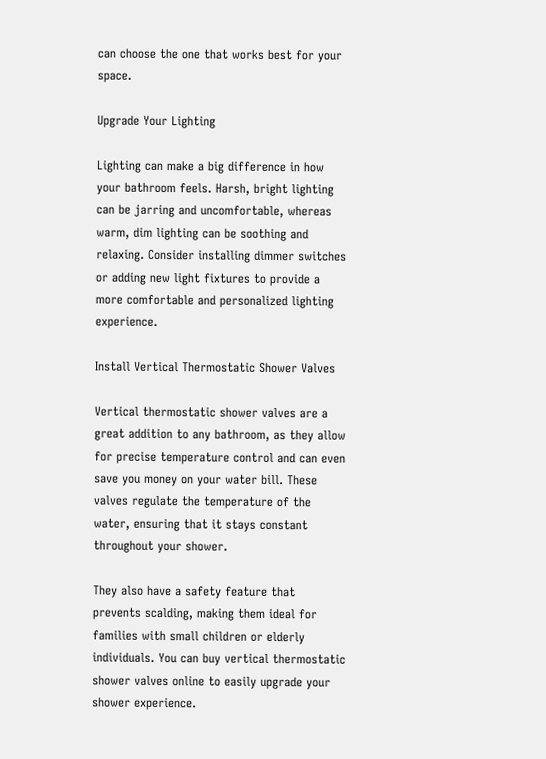can choose the one that works best for your space.

Upgrade Your Lighting

Lighting can make a big difference in how your bathroom feels. Harsh, bright lighting can be jarring and uncomfortable, whereas warm, dim lighting can be soothing and relaxing. Consider installing dimmer switches or adding new light fixtures to provide a more comfortable and personalized lighting experience.

Install Vertical Thermostatic Shower Valves

Vertical thermostatic shower valves are a great addition to any bathroom, as they allow for precise temperature control and can even save you money on your water bill. These valves regulate the temperature of the water, ensuring that it stays constant throughout your shower.

They also have a safety feature that prevents scalding, making them ideal for families with small children or elderly individuals. You can buy vertical thermostatic shower valves online to easily upgrade your shower experience.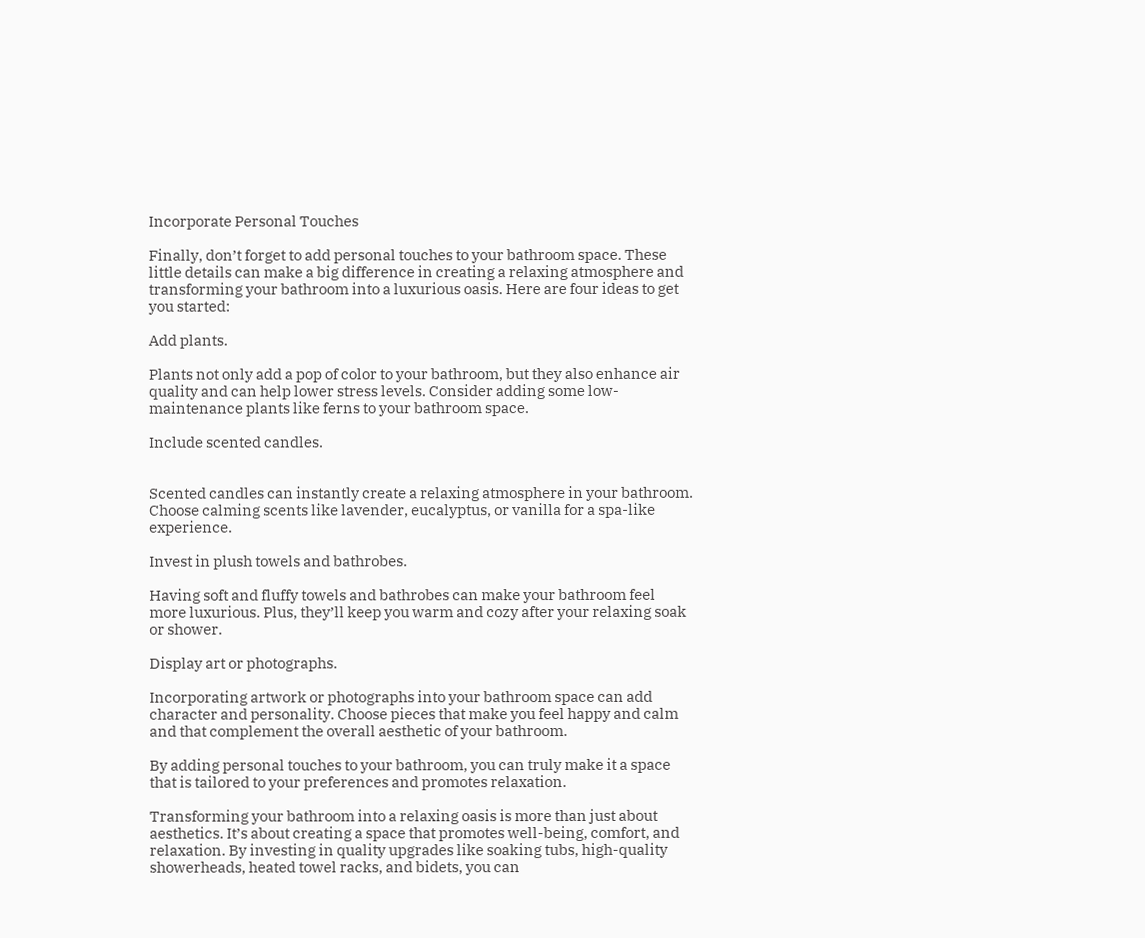Incorporate Personal Touches

Finally, don’t forget to add personal touches to your bathroom space. These little details can make a big difference in creating a relaxing atmosphere and transforming your bathroom into a luxurious oasis. Here are four ideas to get you started:

Add plants.

Plants not only add a pop of color to your bathroom, but they also enhance air quality and can help lower stress levels. Consider adding some low-maintenance plants like ferns to your bathroom space.

Include scented candles.


Scented candles can instantly create a relaxing atmosphere in your bathroom. Choose calming scents like lavender, eucalyptus, or vanilla for a spa-like experience.

Invest in plush towels and bathrobes.

Having soft and fluffy towels and bathrobes can make your bathroom feel more luxurious. Plus, they’ll keep you warm and cozy after your relaxing soak or shower.

Display art or photographs.

Incorporating artwork or photographs into your bathroom space can add character and personality. Choose pieces that make you feel happy and calm and that complement the overall aesthetic of your bathroom.

By adding personal touches to your bathroom, you can truly make it a space that is tailored to your preferences and promotes relaxation.

Transforming your bathroom into a relaxing oasis is more than just about aesthetics. It’s about creating a space that promotes well-being, comfort, and relaxation. By investing in quality upgrades like soaking tubs, high-quality showerheads, heated towel racks, and bidets, you can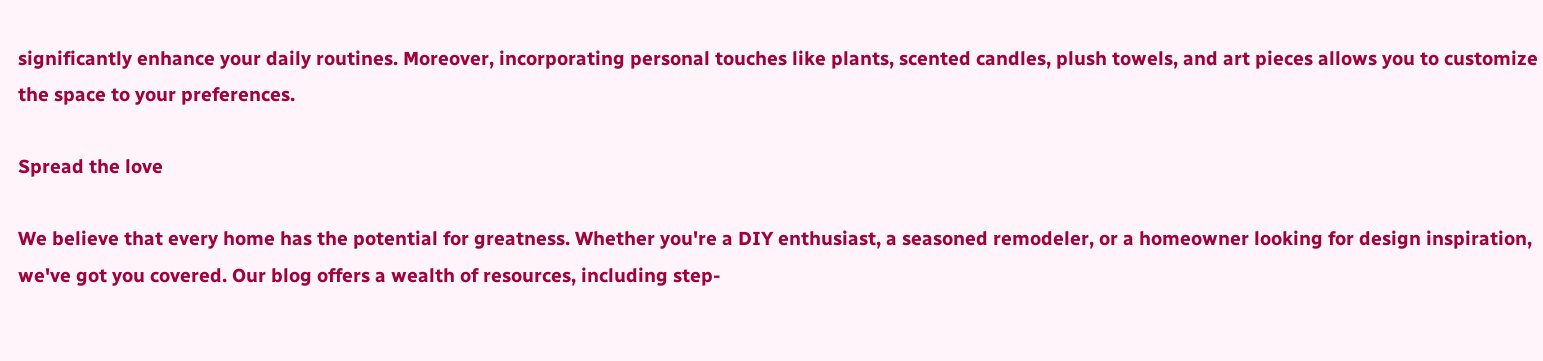significantly enhance your daily routines. Moreover, incorporating personal touches like plants, scented candles, plush towels, and art pieces allows you to customize the space to your preferences.

Spread the love

We believe that every home has the potential for greatness. Whether you're a DIY enthusiast, a seasoned remodeler, or a homeowner looking for design inspiration, we've got you covered. Our blog offers a wealth of resources, including step-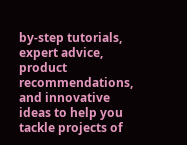by-step tutorials, expert advice, product recommendations, and innovative ideas to help you tackle projects of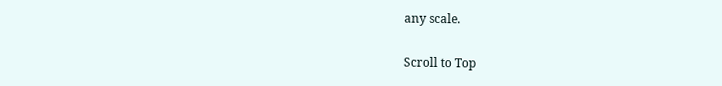any scale.

Scroll to Top